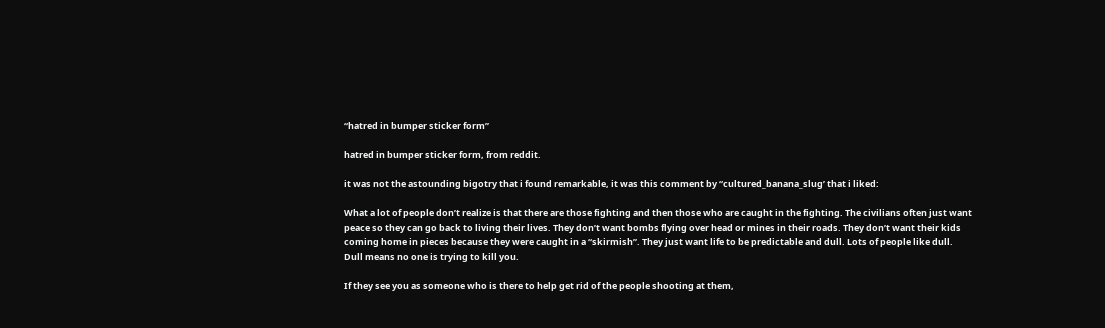“hatred in bumper sticker form”

hatred in bumper sticker form, from reddit.

it was not the astounding bigotry that i found remarkable, it was this comment by “cultured_banana_slug’ that i liked:

What a lot of people don’t realize is that there are those fighting and then those who are caught in the fighting. The civilians often just want peace so they can go back to living their lives. They don’t want bombs flying over head or mines in their roads. They don’t want their kids coming home in pieces because they were caught in a “skirmish”. They just want life to be predictable and dull. Lots of people like dull. Dull means no one is trying to kill you.

If they see you as someone who is there to help get rid of the people shooting at them,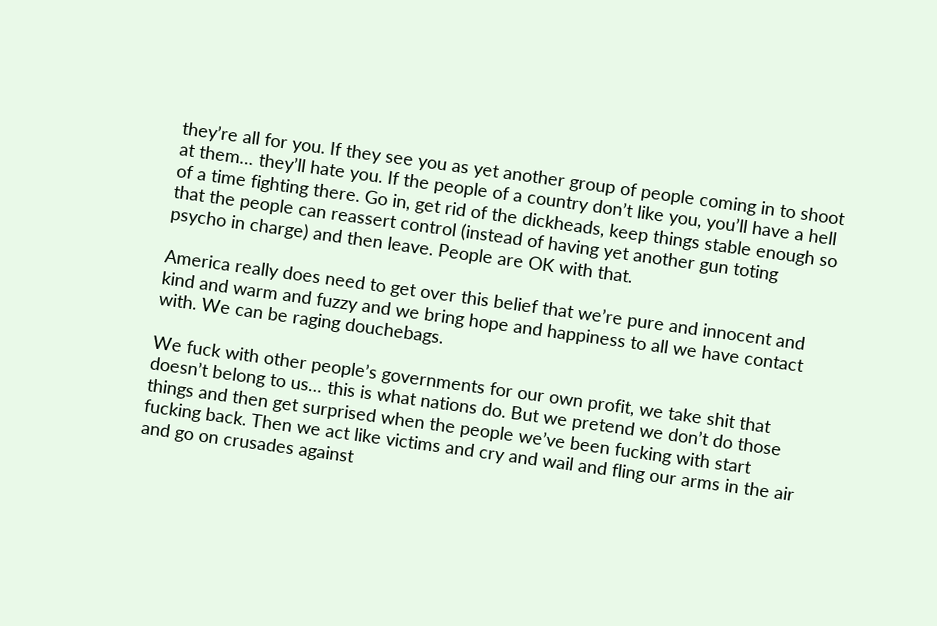they’re all for you. If they see you as yet another group of people coming in to shoot at them… they’ll hate you. If the people of a country don’t like you, you’ll have a hell of a time fighting there. Go in, get rid of the dickheads, keep things stable enough so that the people can reassert control (instead of having yet another gun toting psycho in charge) and then leave. People are OK with that.

America really does need to get over this belief that we’re pure and innocent and kind and warm and fuzzy and we bring hope and happiness to all we have contact with. We can be raging douchebags.

We fuck with other people’s governments for our own profit, we take shit that doesn’t belong to us… this is what nations do. But we pretend we don’t do those things and then get surprised when the people we’ve been fucking with start fucking back. Then we act like victims and cry and wail and fling our arms in the air and go on crusades against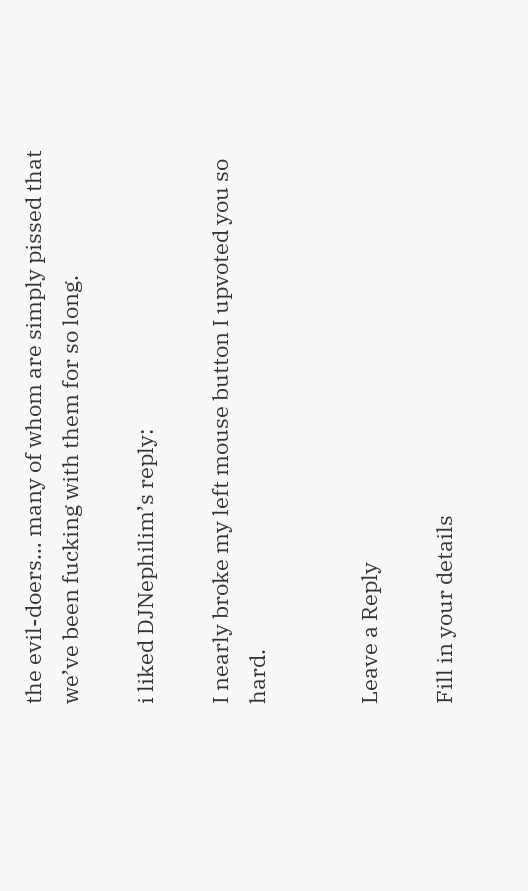the evil-doers… many of whom are simply pissed that we’ve been fucking with them for so long.

i liked DJNephilim’s reply:

I nearly broke my left mouse button I upvoted you so hard.


Leave a Reply

Fill in your details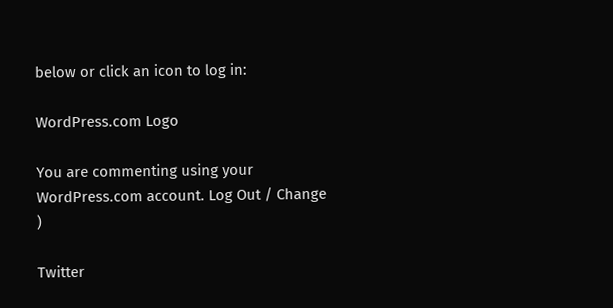below or click an icon to log in:

WordPress.com Logo

You are commenting using your WordPress.com account. Log Out / Change )

Twitter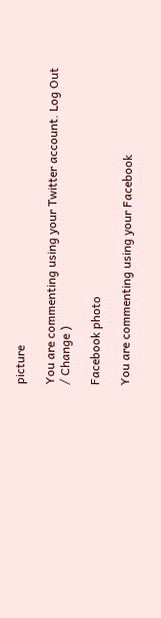picture

You are commenting using your Twitter account. Log Out / Change )

Facebook photo

You are commenting using your Facebook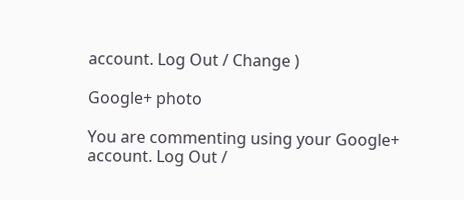account. Log Out / Change )

Google+ photo

You are commenting using your Google+ account. Log Out /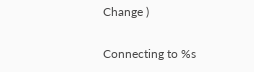Change )

Connecting to %s